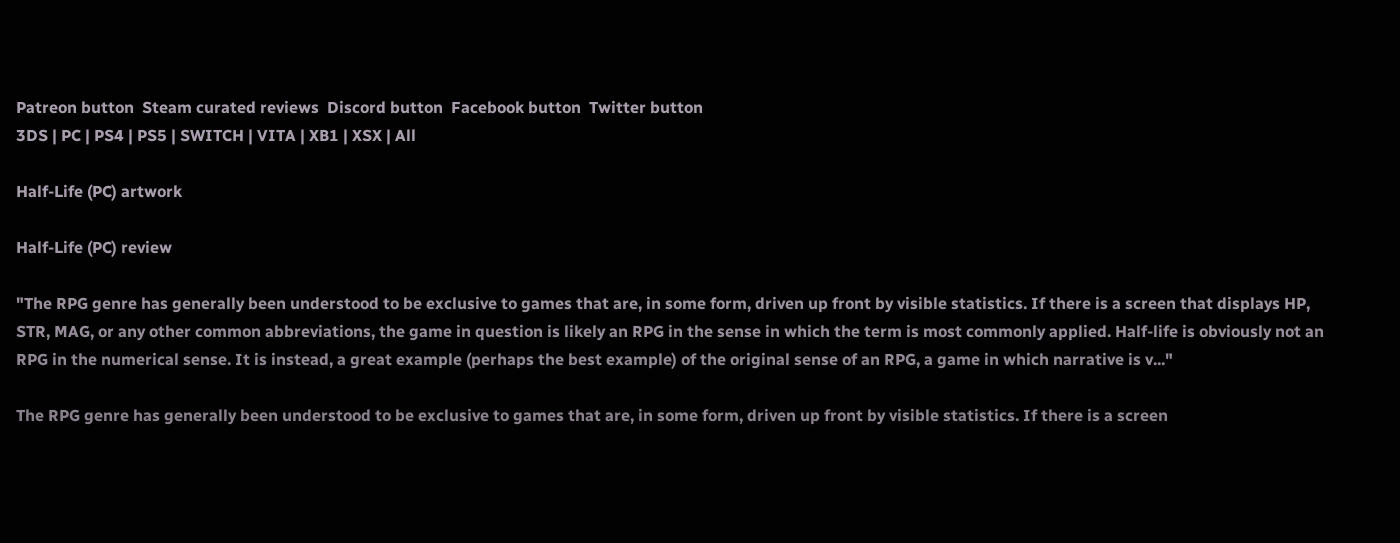Patreon button  Steam curated reviews  Discord button  Facebook button  Twitter button
3DS | PC | PS4 | PS5 | SWITCH | VITA | XB1 | XSX | All

Half-Life (PC) artwork

Half-Life (PC) review

"The RPG genre has generally been understood to be exclusive to games that are, in some form, driven up front by visible statistics. If there is a screen that displays HP, STR, MAG, or any other common abbreviations, the game in question is likely an RPG in the sense in which the term is most commonly applied. Half-life is obviously not an RPG in the numerical sense. It is instead, a great example (perhaps the best example) of the original sense of an RPG, a game in which narrative is v..."

The RPG genre has generally been understood to be exclusive to games that are, in some form, driven up front by visible statistics. If there is a screen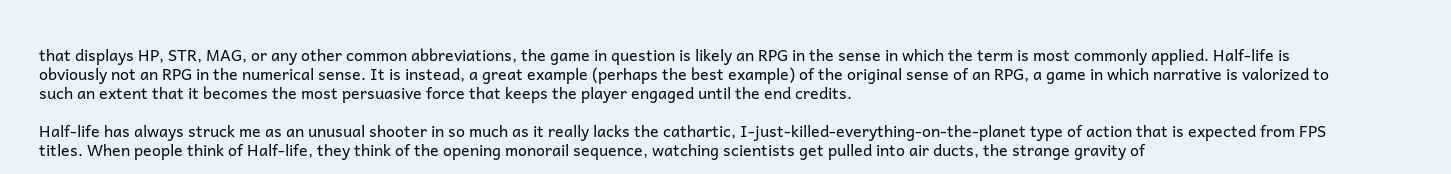that displays HP, STR, MAG, or any other common abbreviations, the game in question is likely an RPG in the sense in which the term is most commonly applied. Half-life is obviously not an RPG in the numerical sense. It is instead, a great example (perhaps the best example) of the original sense of an RPG, a game in which narrative is valorized to such an extent that it becomes the most persuasive force that keeps the player engaged until the end credits.

Half-life has always struck me as an unusual shooter in so much as it really lacks the cathartic, I-just-killed-everything-on-the-planet type of action that is expected from FPS titles. When people think of Half-life, they think of the opening monorail sequence, watching scientists get pulled into air ducts, the strange gravity of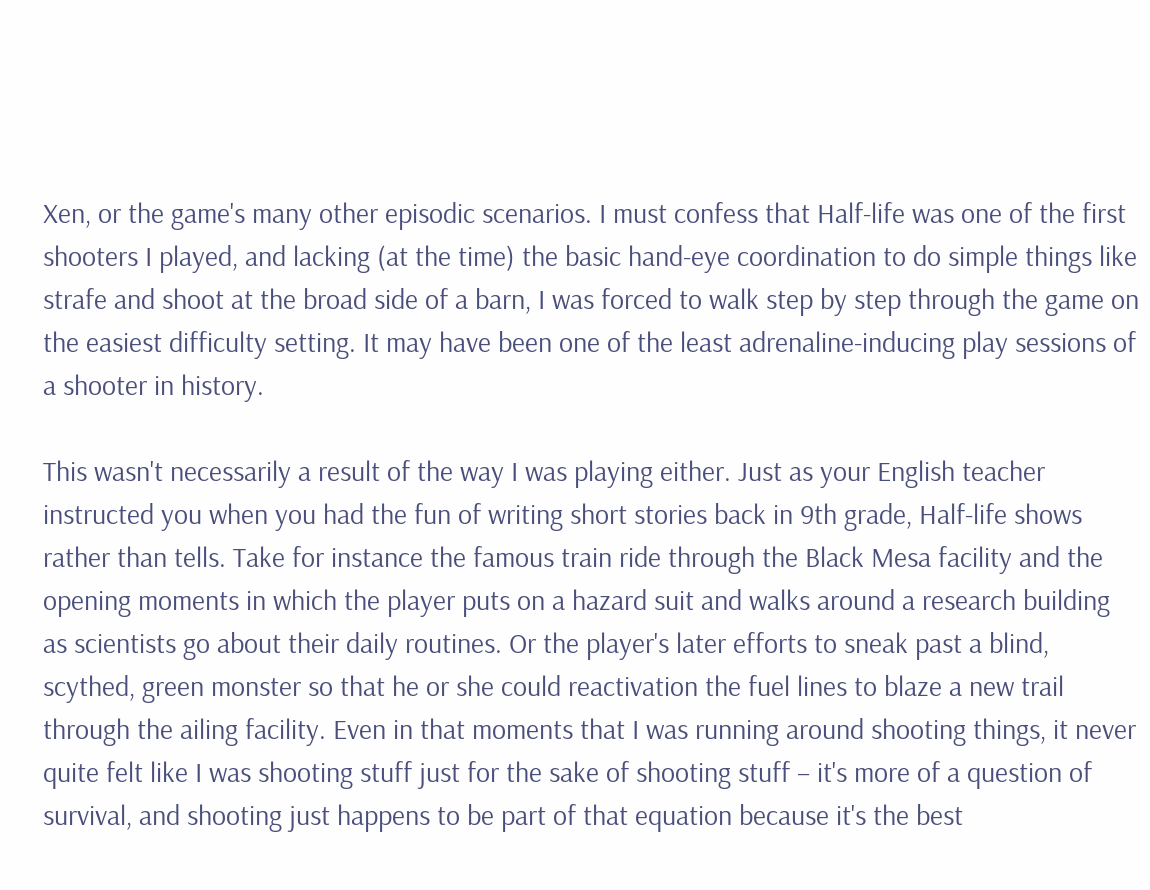Xen, or the game's many other episodic scenarios. I must confess that Half-life was one of the first shooters I played, and lacking (at the time) the basic hand-eye coordination to do simple things like strafe and shoot at the broad side of a barn, I was forced to walk step by step through the game on the easiest difficulty setting. It may have been one of the least adrenaline-inducing play sessions of a shooter in history.

This wasn't necessarily a result of the way I was playing either. Just as your English teacher instructed you when you had the fun of writing short stories back in 9th grade, Half-life shows rather than tells. Take for instance the famous train ride through the Black Mesa facility and the opening moments in which the player puts on a hazard suit and walks around a research building as scientists go about their daily routines. Or the player's later efforts to sneak past a blind, scythed, green monster so that he or she could reactivation the fuel lines to blaze a new trail through the ailing facility. Even in that moments that I was running around shooting things, it never quite felt like I was shooting stuff just for the sake of shooting stuff – it's more of a question of survival, and shooting just happens to be part of that equation because it's the best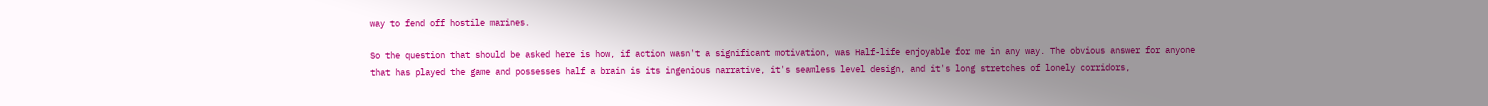way to fend off hostile marines.

So the question that should be asked here is how, if action wasn't a significant motivation, was Half-life enjoyable for me in any way. The obvious answer for anyone that has played the game and possesses half a brain is its ingenious narrative, it's seamless level design, and it's long stretches of lonely corridors,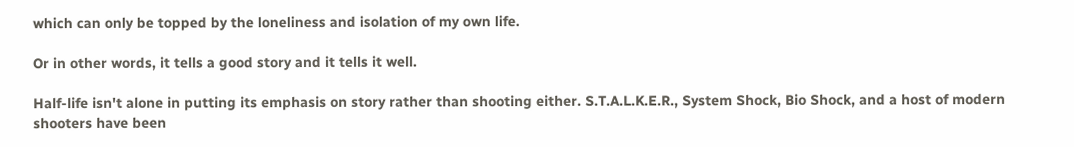which can only be topped by the loneliness and isolation of my own life.

Or in other words, it tells a good story and it tells it well.

Half-life isn't alone in putting its emphasis on story rather than shooting either. S.T.A.L.K.E.R., System Shock, Bio Shock, and a host of modern shooters have been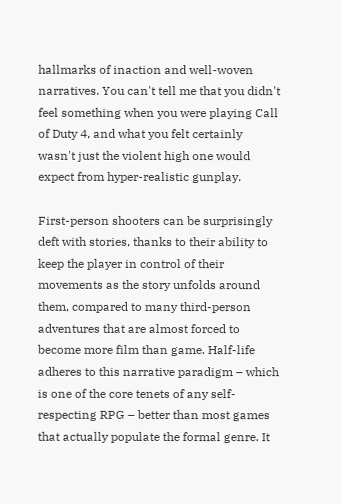hallmarks of inaction and well-woven narratives. You can't tell me that you didn't feel something when you were playing Call of Duty 4, and what you felt certainly wasn't just the violent high one would expect from hyper-realistic gunplay.

First-person shooters can be surprisingly deft with stories, thanks to their ability to keep the player in control of their movements as the story unfolds around them, compared to many third-person adventures that are almost forced to become more film than game. Half-life adheres to this narrative paradigm – which is one of the core tenets of any self-respecting RPG – better than most games that actually populate the formal genre. It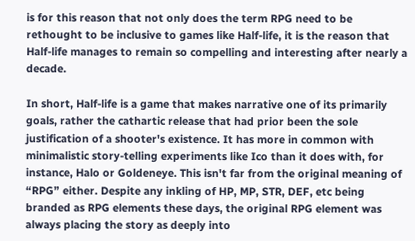is for this reason that not only does the term RPG need to be rethought to be inclusive to games like Half-life, it is the reason that Half-life manages to remain so compelling and interesting after nearly a decade.

In short, Half-life is a game that makes narrative one of its primarily goals, rather the cathartic release that had prior been the sole justification of a shooter's existence. It has more in common with minimalistic story-telling experiments like Ico than it does with, for instance, Halo or Goldeneye. This isn't far from the original meaning of “RPG” either. Despite any inkling of HP, MP, STR, DEF, etc being branded as RPG elements these days, the original RPG element was always placing the story as deeply into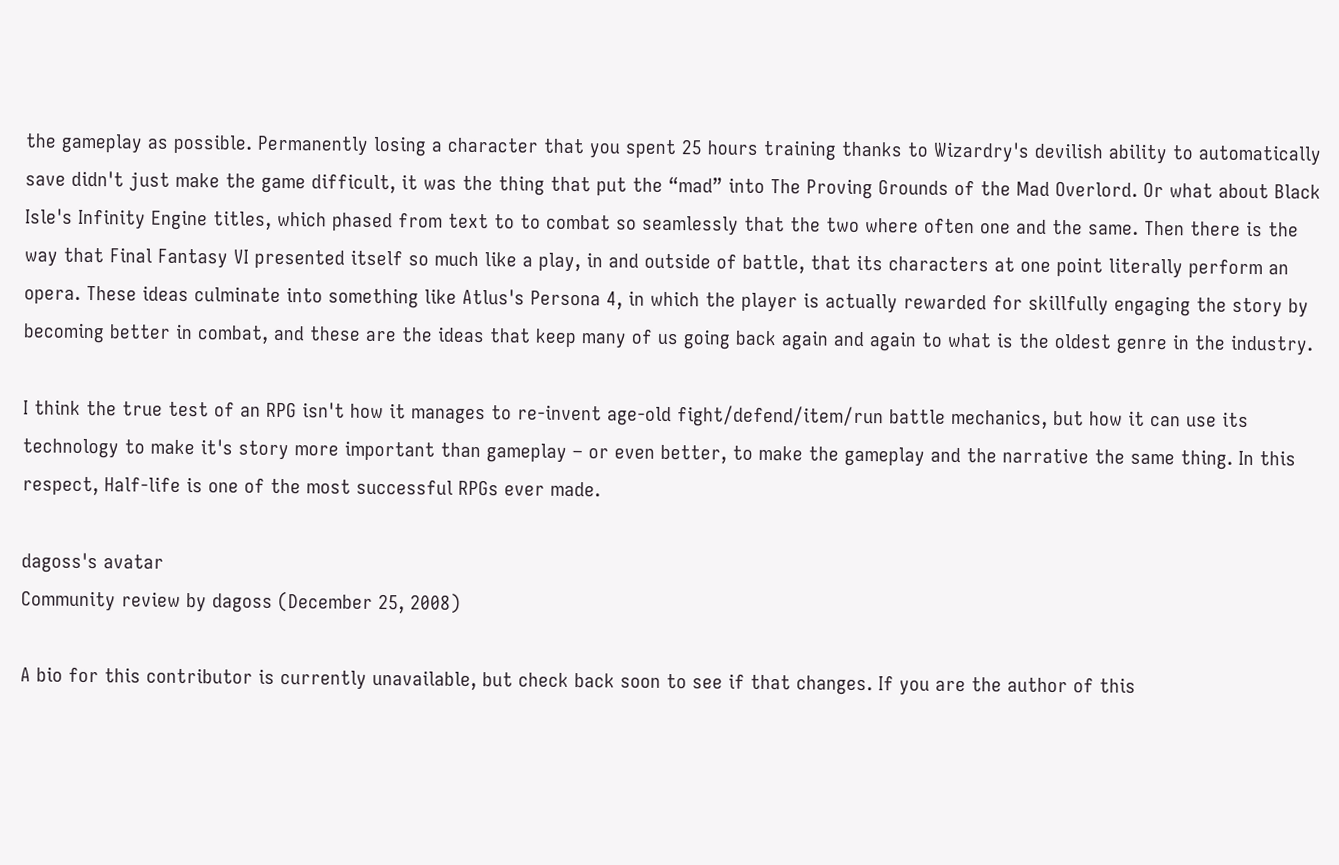the gameplay as possible. Permanently losing a character that you spent 25 hours training thanks to Wizardry's devilish ability to automatically save didn't just make the game difficult, it was the thing that put the “mad” into The Proving Grounds of the Mad Overlord. Or what about Black Isle's Infinity Engine titles, which phased from text to to combat so seamlessly that the two where often one and the same. Then there is the way that Final Fantasy VI presented itself so much like a play, in and outside of battle, that its characters at one point literally perform an opera. These ideas culminate into something like Atlus's Persona 4, in which the player is actually rewarded for skillfully engaging the story by becoming better in combat, and these are the ideas that keep many of us going back again and again to what is the oldest genre in the industry.

I think the true test of an RPG isn't how it manages to re-invent age-old fight/defend/item/run battle mechanics, but how it can use its technology to make it's story more important than gameplay – or even better, to make the gameplay and the narrative the same thing. In this respect, Half-life is one of the most successful RPGs ever made.

dagoss's avatar
Community review by dagoss (December 25, 2008)

A bio for this contributor is currently unavailable, but check back soon to see if that changes. If you are the author of this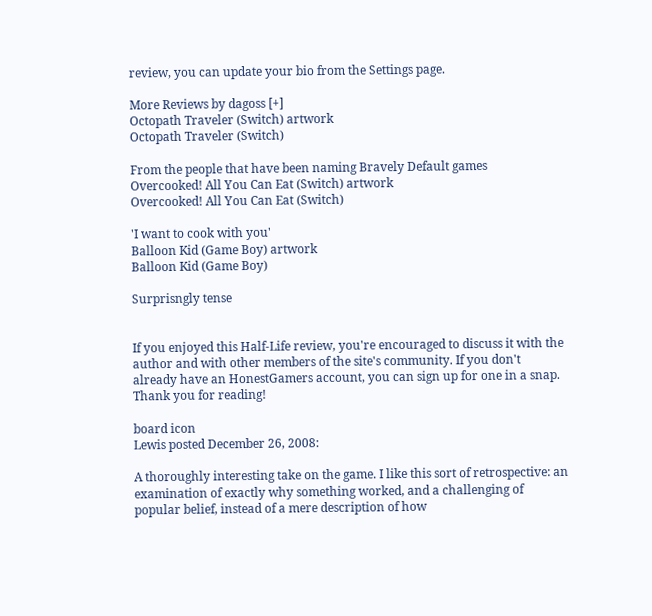review, you can update your bio from the Settings page.

More Reviews by dagoss [+]
Octopath Traveler (Switch) artwork
Octopath Traveler (Switch)

From the people that have been naming Bravely Default games
Overcooked! All You Can Eat (Switch) artwork
Overcooked! All You Can Eat (Switch)

'I want to cook with you'
Balloon Kid (Game Boy) artwork
Balloon Kid (Game Boy)

Surprisngly tense


If you enjoyed this Half-Life review, you're encouraged to discuss it with the author and with other members of the site's community. If you don't already have an HonestGamers account, you can sign up for one in a snap. Thank you for reading!

board icon
Lewis posted December 26, 2008:

A thoroughly interesting take on the game. I like this sort of retrospective: an examination of exactly why something worked, and a challenging of popular belief, instead of a mere description of how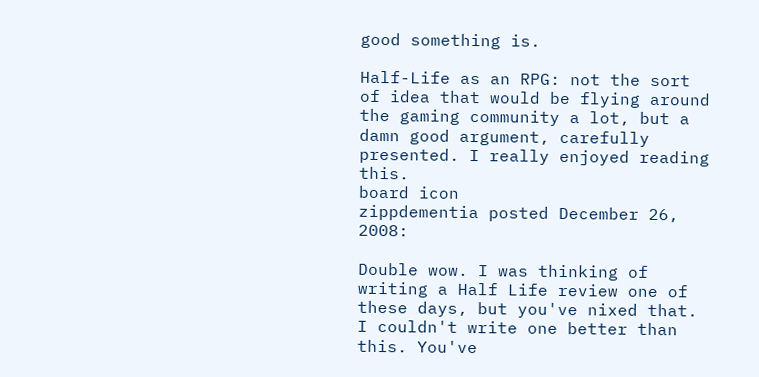good something is.

Half-Life as an RPG: not the sort of idea that would be flying around the gaming community a lot, but a damn good argument, carefully presented. I really enjoyed reading this.
board icon
zippdementia posted December 26, 2008:

Double wow. I was thinking of writing a Half Life review one of these days, but you've nixed that. I couldn't write one better than this. You've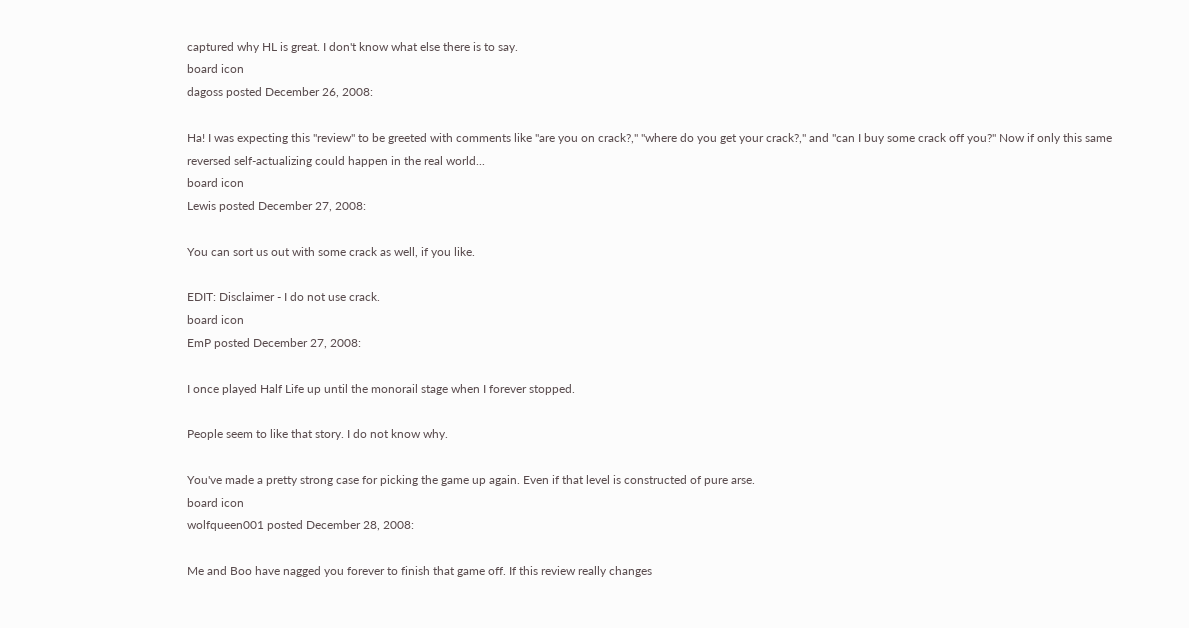captured why HL is great. I don't know what else there is to say.
board icon
dagoss posted December 26, 2008:

Ha! I was expecting this "review" to be greeted with comments like "are you on crack?," "where do you get your crack?," and "can I buy some crack off you?" Now if only this same reversed self-actualizing could happen in the real world...
board icon
Lewis posted December 27, 2008:

You can sort us out with some crack as well, if you like.

EDIT: Disclaimer - I do not use crack.
board icon
EmP posted December 27, 2008:

I once played Half Life up until the monorail stage when I forever stopped.

People seem to like that story. I do not know why.

You've made a pretty strong case for picking the game up again. Even if that level is constructed of pure arse.
board icon
wolfqueen001 posted December 28, 2008:

Me and Boo have nagged you forever to finish that game off. If this review really changes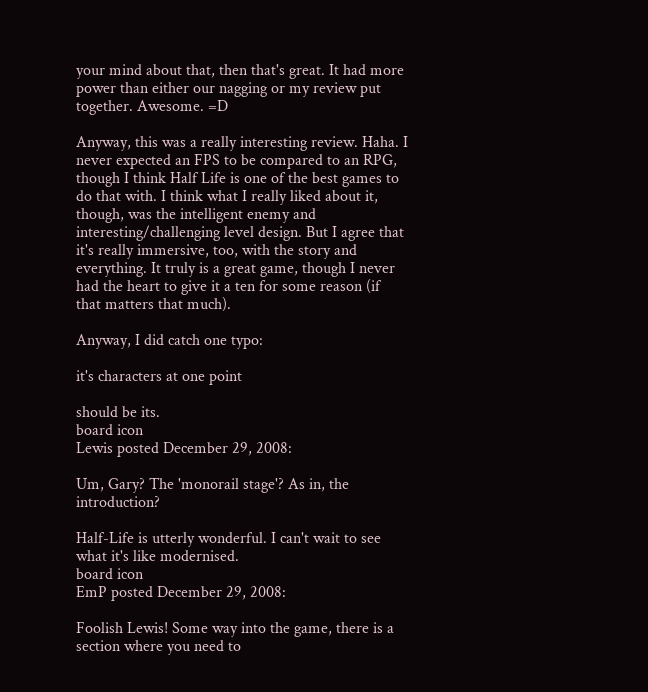your mind about that, then that's great. It had more power than either our nagging or my review put together. Awesome. =D

Anyway, this was a really interesting review. Haha. I never expected an FPS to be compared to an RPG, though I think Half Life is one of the best games to do that with. I think what I really liked about it, though, was the intelligent enemy and interesting/challenging level design. But I agree that it's really immersive, too, with the story and everything. It truly is a great game, though I never had the heart to give it a ten for some reason (if that matters that much).

Anyway, I did catch one typo:

it's characters at one point

should be its.
board icon
Lewis posted December 29, 2008:

Um, Gary? The 'monorail stage'? As in, the introduction?

Half-Life is utterly wonderful. I can't wait to see what it's like modernised.
board icon
EmP posted December 29, 2008:

Foolish Lewis! Some way into the game, there is a section where you need to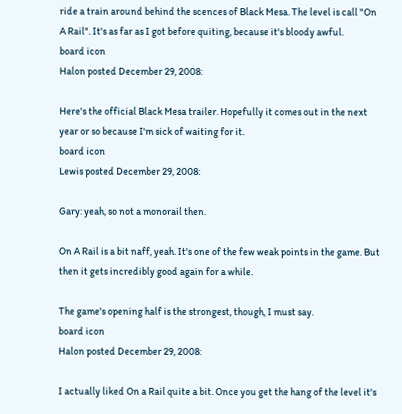ride a train around behind the scences of Black Mesa. The level is call "On A Rail". It's as far as I got before quiting, because it's bloody awful.
board icon
Halon posted December 29, 2008:

Here's the official Black Mesa trailer. Hopefully it comes out in the next year or so because I'm sick of waiting for it.
board icon
Lewis posted December 29, 2008:

Gary: yeah, so not a monorail then.

On A Rail is a bit naff, yeah. It's one of the few weak points in the game. But then it gets incredibly good again for a while.

The game's opening half is the strongest, though, I must say.
board icon
Halon posted December 29, 2008:

I actually liked On a Rail quite a bit. Once you get the hang of the level it's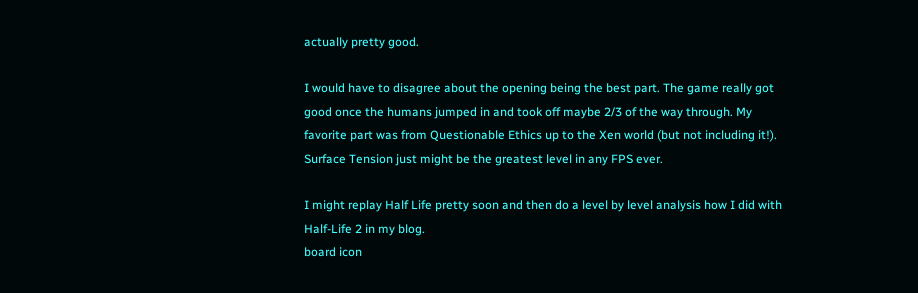actually pretty good.

I would have to disagree about the opening being the best part. The game really got good once the humans jumped in and took off maybe 2/3 of the way through. My favorite part was from Questionable Ethics up to the Xen world (but not including it!). Surface Tension just might be the greatest level in any FPS ever.

I might replay Half Life pretty soon and then do a level by level analysis how I did with Half-Life 2 in my blog.
board icon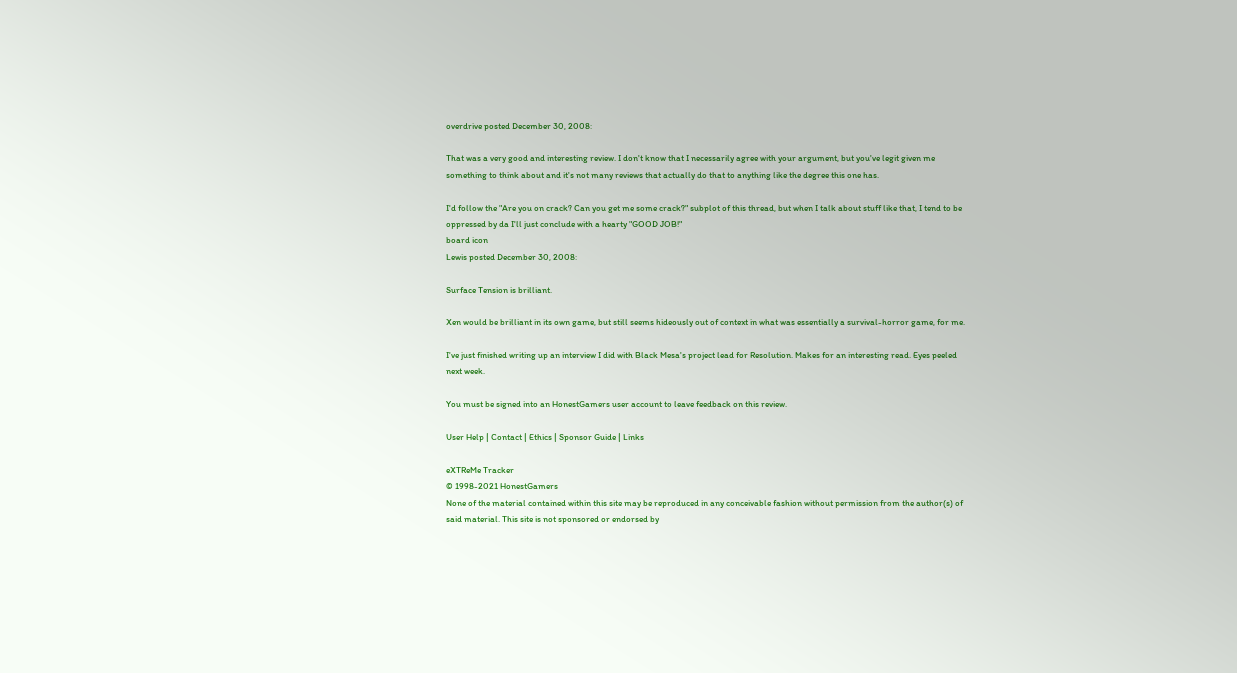overdrive posted December 30, 2008:

That was a very good and interesting review. I don't know that I necessarily agree with your argument, but you've legit given me something to think about and it's not many reviews that actually do that to anything like the degree this one has.

I'd follow the "Are you on crack? Can you get me some crack?" subplot of this thread, but when I talk about stuff like that, I tend to be oppressed by da I'll just conclude with a hearty "GOOD JOB!"
board icon
Lewis posted December 30, 2008:

Surface Tension is brilliant.

Xen would be brilliant in its own game, but still seems hideously out of context in what was essentially a survival-horror game, for me.

I've just finished writing up an interview I did with Black Mesa's project lead for Resolution. Makes for an interesting read. Eyes peeled next week.

You must be signed into an HonestGamers user account to leave feedback on this review.

User Help | Contact | Ethics | Sponsor Guide | Links

eXTReMe Tracker
© 1998-2021 HonestGamers
None of the material contained within this site may be reproduced in any conceivable fashion without permission from the author(s) of said material. This site is not sponsored or endorsed by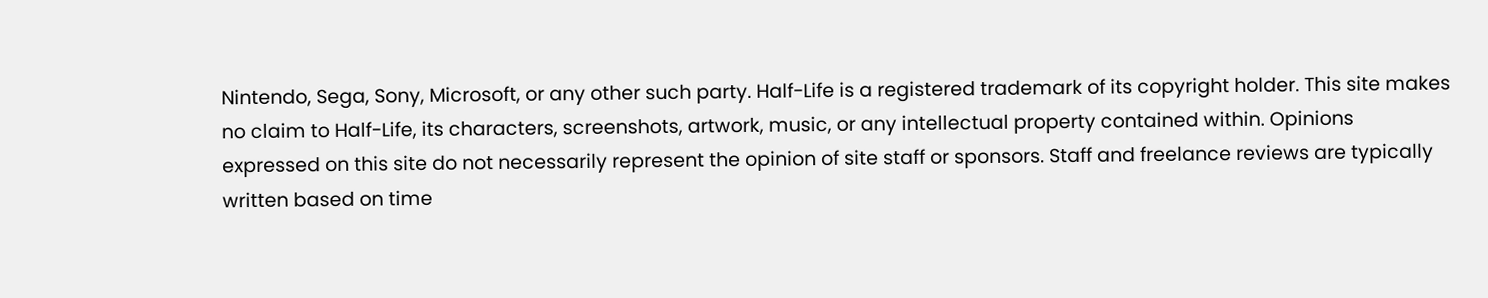Nintendo, Sega, Sony, Microsoft, or any other such party. Half-Life is a registered trademark of its copyright holder. This site makes no claim to Half-Life, its characters, screenshots, artwork, music, or any intellectual property contained within. Opinions expressed on this site do not necessarily represent the opinion of site staff or sponsors. Staff and freelance reviews are typically written based on time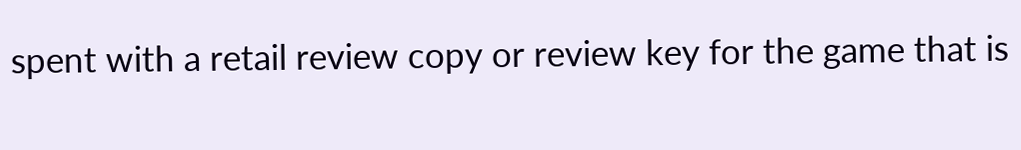spent with a retail review copy or review key for the game that is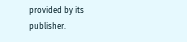provided by its publisher.